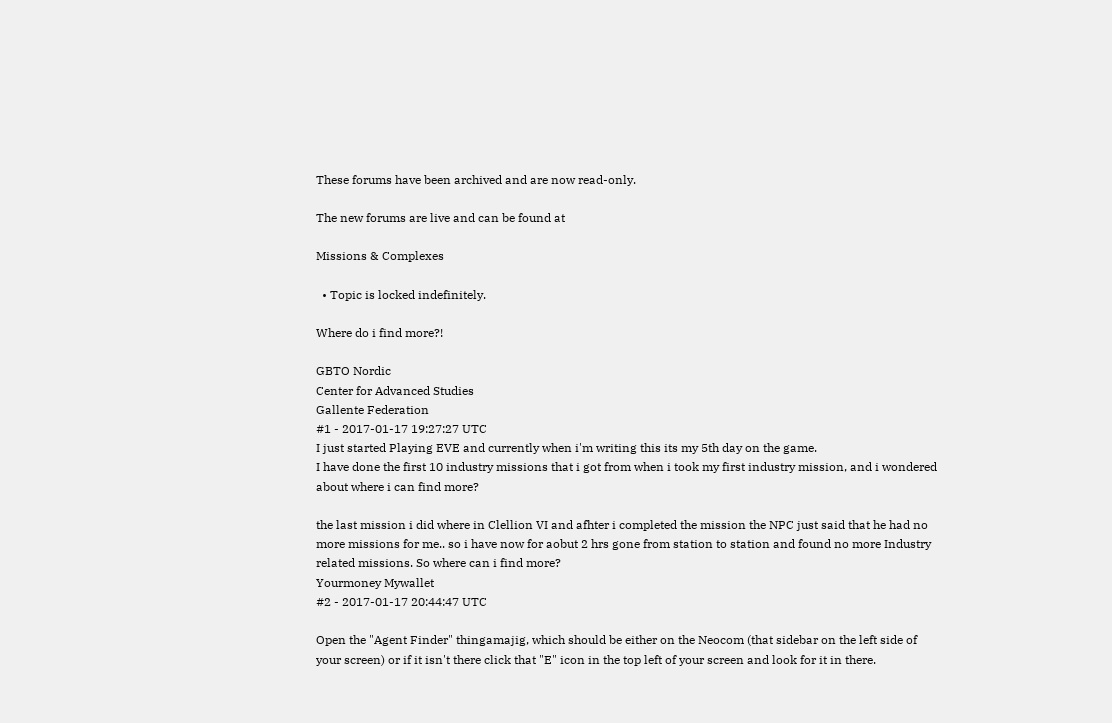These forums have been archived and are now read-only.

The new forums are live and can be found at

Missions & Complexes

  • Topic is locked indefinitely.

Where do i find more?!

GBTO Nordic
Center for Advanced Studies
Gallente Federation
#1 - 2017-01-17 19:27:27 UTC
I just started Playing EVE and currently when i'm writing this its my 5th day on the game.
I have done the first 10 industry missions that i got from when i took my first industry mission, and i wondered about where i can find more?

the last mission i did where in Clellion VI and afhter i completed the mission the NPC just said that he had no more missions for me.. so i have now for aobut 2 hrs gone from station to station and found no more Industry related missions. So where can i find more?
Yourmoney Mywallet
#2 - 2017-01-17 20:44:47 UTC

Open the "Agent Finder" thingamajig, which should be either on the Neocom (that sidebar on the left side of your screen) or if it isn't there click that "E" icon in the top left of your screen and look for it in there.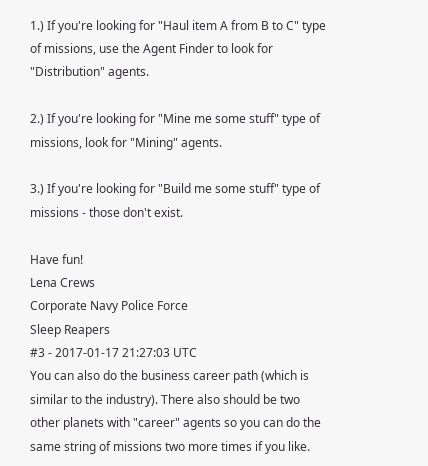1.) If you're looking for "Haul item A from B to C" type of missions, use the Agent Finder to look for "Distribution" agents.

2.) If you're looking for "Mine me some stuff" type of missions, look for "Mining" agents.

3.) If you're looking for "Build me some stuff" type of missions - those don't exist.

Have fun!
Lena Crews
Corporate Navy Police Force
Sleep Reapers
#3 - 2017-01-17 21:27:03 UTC
You can also do the business career path (which is similar to the industry). There also should be two other planets with "career" agents so you can do the same string of missions two more times if you like.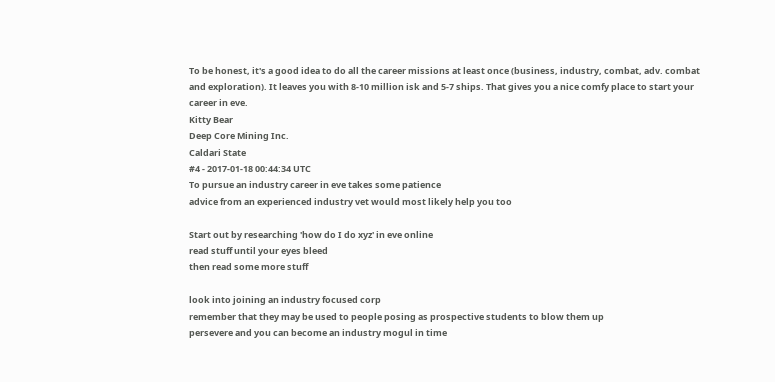To be honest, it's a good idea to do all the career missions at least once (business, industry, combat, adv. combat and exploration). It leaves you with 8-10 million isk and 5-7 ships. That gives you a nice comfy place to start your career in eve.
Kitty Bear
Deep Core Mining Inc.
Caldari State
#4 - 2017-01-18 00:44:34 UTC
To pursue an industry career in eve takes some patience
advice from an experienced industry vet would most likely help you too

Start out by researching 'how do I do xyz' in eve online
read stuff until your eyes bleed
then read some more stuff

look into joining an industry focused corp
remember that they may be used to people posing as prospective students to blow them up
persevere and you can become an industry mogul in time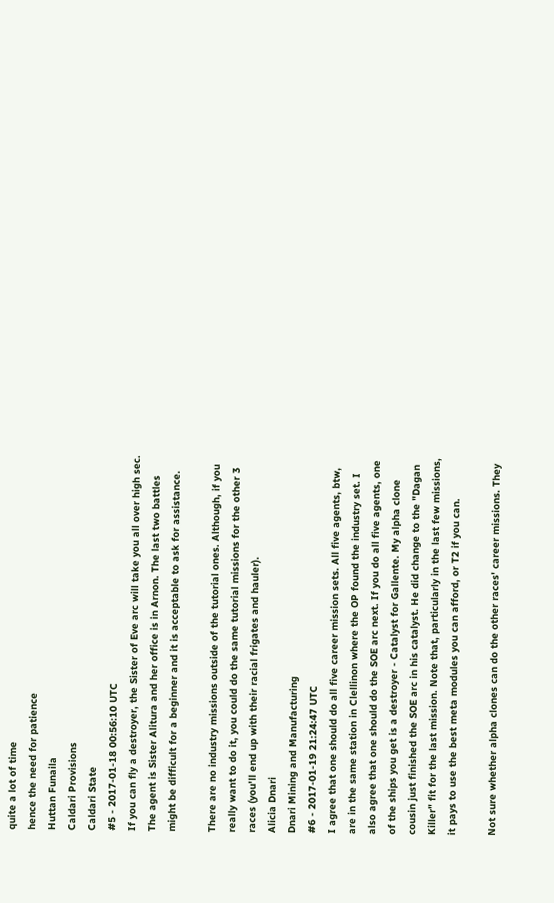quite a lot of time
hence the need for patience
Huttan Funaila
Caldari Provisions
Caldari State
#5 - 2017-01-18 00:56:10 UTC
If you can fly a destroyer, the Sister of Eve arc will take you all over high sec. The agent is Sister Alitura and her office is in Arnon. The last two battles might be difficult for a beginner and it is acceptable to ask for assistance.

There are no industry missions outside of the tutorial ones. Although, if you really want to do it, you could do the same tutorial missions for the other 3 races (you'll end up with their racial frigates and hauler).
Alicia Dnari
Dnari Mining and Manufacturing
#6 - 2017-01-19 21:24:47 UTC
I agree that one should do all five career mission sets. All five agents, btw, are in the same station in Clellinon where the OP found the industry set. I also agree that one should do the SOE arc next. If you do all five agents, one of the ships you get is a destroyer - Catalyst for Gallente. My alpha clone cousin just finished the SOE arc in his catalyst. He did change to the "Dagan Killer" fit for the last mission. Note that, particularly in the last few missions, it pays to use the best meta modules you can afford, or T2 if you can.

Not sure whether alpha clones can do the other races' career missions. They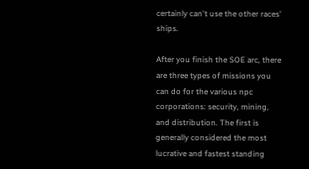certainly can't use the other races' ships.

After you finish the SOE arc, there are three types of missions you can do for the various npc corporations: security, mining, and distribution. The first is generally considered the most lucrative and fastest standing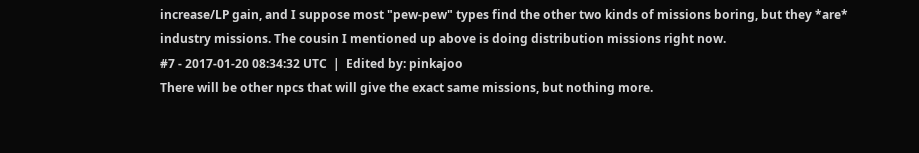increase/LP gain, and I suppose most "pew-pew" types find the other two kinds of missions boring, but they *are* industry missions. The cousin I mentioned up above is doing distribution missions right now.
#7 - 2017-01-20 08:34:32 UTC  |  Edited by: pinkajoo
There will be other npcs that will give the exact same missions, but nothing more.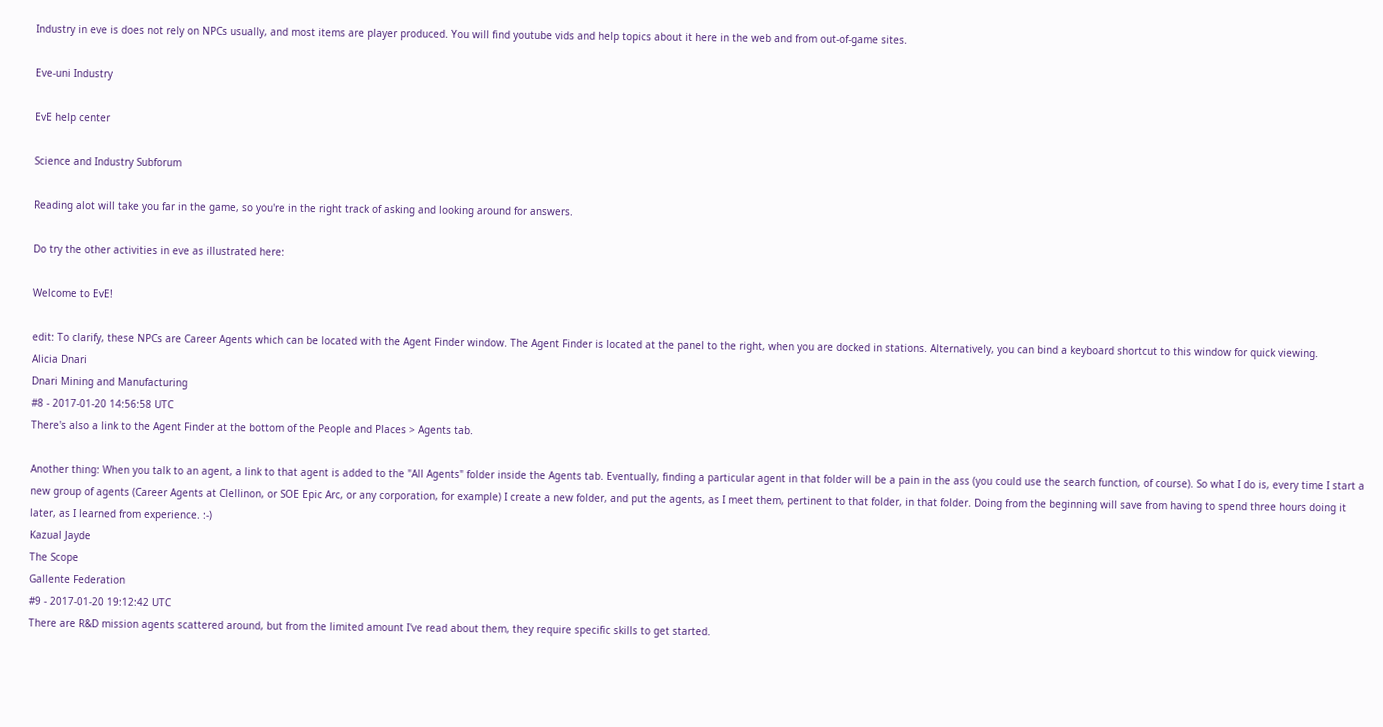Industry in eve is does not rely on NPCs usually, and most items are player produced. You will find youtube vids and help topics about it here in the web and from out-of-game sites.

Eve-uni Industry

EvE help center

Science and Industry Subforum

Reading alot will take you far in the game, so you're in the right track of asking and looking around for answers.

Do try the other activities in eve as illustrated here:

Welcome to EvE!

edit: To clarify, these NPCs are Career Agents which can be located with the Agent Finder window. The Agent Finder is located at the panel to the right, when you are docked in stations. Alternatively, you can bind a keyboard shortcut to this window for quick viewing.
Alicia Dnari
Dnari Mining and Manufacturing
#8 - 2017-01-20 14:56:58 UTC
There's also a link to the Agent Finder at the bottom of the People and Places > Agents tab.

Another thing: When you talk to an agent, a link to that agent is added to the "All Agents" folder inside the Agents tab. Eventually, finding a particular agent in that folder will be a pain in the ass (you could use the search function, of course). So what I do is, every time I start a new group of agents (Career Agents at Clellinon, or SOE Epic Arc, or any corporation, for example) I create a new folder, and put the agents, as I meet them, pertinent to that folder, in that folder. Doing from the beginning will save from having to spend three hours doing it later, as I learned from experience. :-)
Kazual Jayde
The Scope
Gallente Federation
#9 - 2017-01-20 19:12:42 UTC
There are R&D mission agents scattered around, but from the limited amount I've read about them, they require specific skills to get started.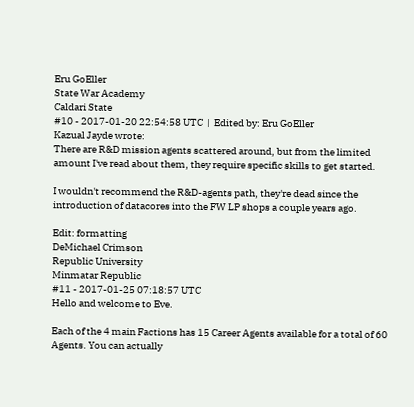Eru GoEller
State War Academy
Caldari State
#10 - 2017-01-20 22:54:58 UTC  |  Edited by: Eru GoEller
Kazual Jayde wrote:
There are R&D mission agents scattered around, but from the limited amount I've read about them, they require specific skills to get started.

I wouldn't recommend the R&D-agents path, they're dead since the introduction of datacores into the FW LP shops a couple years ago.

Edit: formatting
DeMichael Crimson
Republic University
Minmatar Republic
#11 - 2017-01-25 07:18:57 UTC
Hello and welcome to Eve.

Each of the 4 main Factions has 15 Career Agents available for a total of 60 Agents. You can actually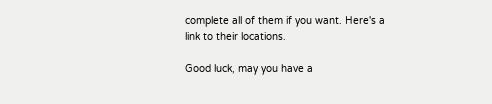complete all of them if you want. Here's a link to their locations.

Good luck, may you have a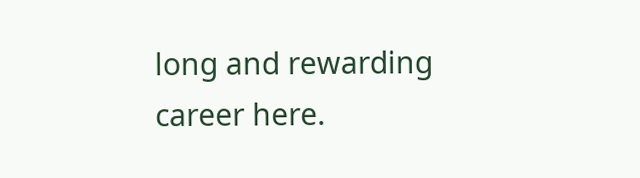long and rewarding career here.